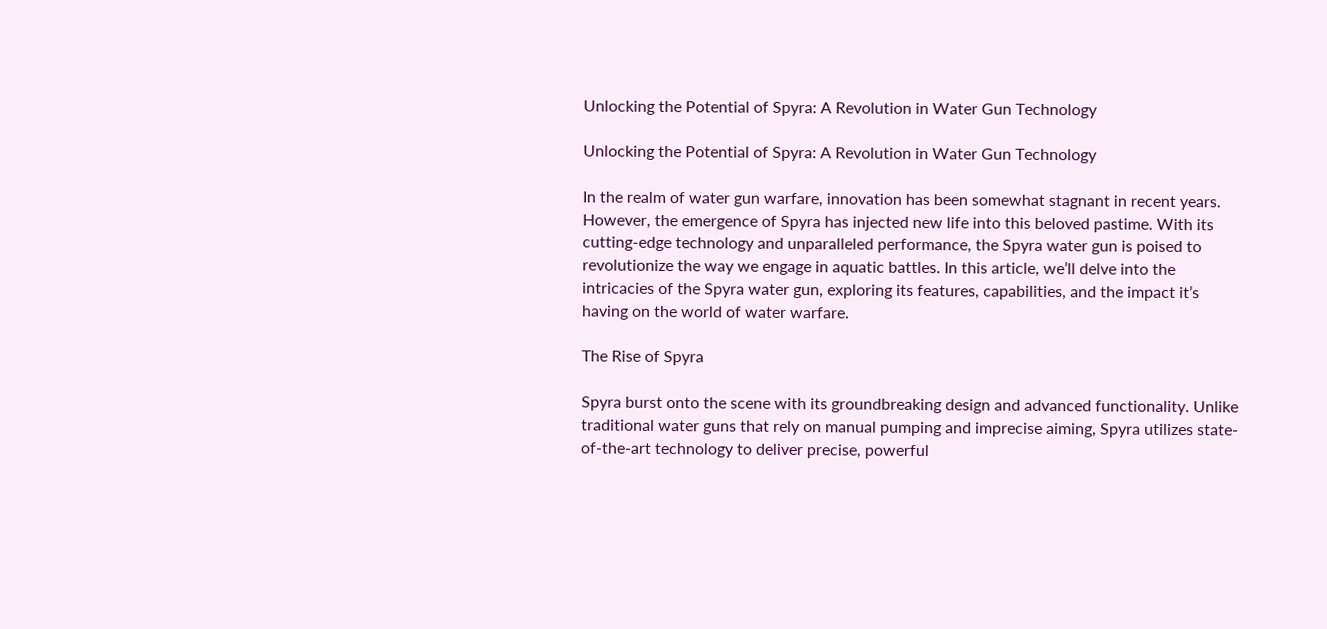Unlocking the Potential of Spyra: A Revolution in Water Gun Technology

Unlocking the Potential of Spyra: A Revolution in Water Gun Technology

In the realm of water gun warfare, innovation has been somewhat stagnant in recent years. However, the emergence of Spyra has injected new life into this beloved pastime. With its cutting-edge technology and unparalleled performance, the Spyra water gun is poised to revolutionize the way we engage in aquatic battles. In this article, we’ll delve into the intricacies of the Spyra water gun, exploring its features, capabilities, and the impact it’s having on the world of water warfare.

The Rise of Spyra

Spyra burst onto the scene with its groundbreaking design and advanced functionality. Unlike traditional water guns that rely on manual pumping and imprecise aiming, Spyra utilizes state-of-the-art technology to deliver precise, powerful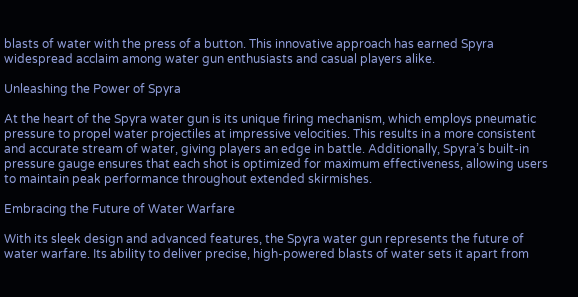blasts of water with the press of a button. This innovative approach has earned Spyra widespread acclaim among water gun enthusiasts and casual players alike.

Unleashing the Power of Spyra

At the heart of the Spyra water gun is its unique firing mechanism, which employs pneumatic pressure to propel water projectiles at impressive velocities. This results in a more consistent and accurate stream of water, giving players an edge in battle. Additionally, Spyra’s built-in pressure gauge ensures that each shot is optimized for maximum effectiveness, allowing users to maintain peak performance throughout extended skirmishes.

Embracing the Future of Water Warfare

With its sleek design and advanced features, the Spyra water gun represents the future of water warfare. Its ability to deliver precise, high-powered blasts of water sets it apart from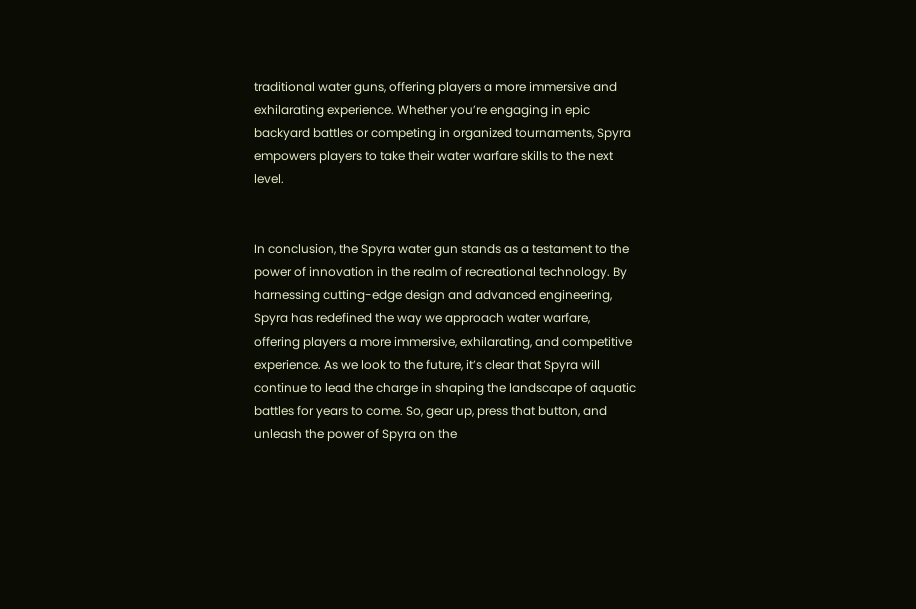traditional water guns, offering players a more immersive and exhilarating experience. Whether you’re engaging in epic backyard battles or competing in organized tournaments, Spyra empowers players to take their water warfare skills to the next level.


In conclusion, the Spyra water gun stands as a testament to the power of innovation in the realm of recreational technology. By harnessing cutting-edge design and advanced engineering, Spyra has redefined the way we approach water warfare, offering players a more immersive, exhilarating, and competitive experience. As we look to the future, it’s clear that Spyra will continue to lead the charge in shaping the landscape of aquatic battles for years to come. So, gear up, press that button, and unleash the power of Spyra on the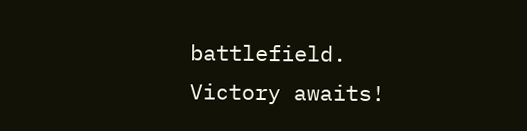battlefield. Victory awaits!